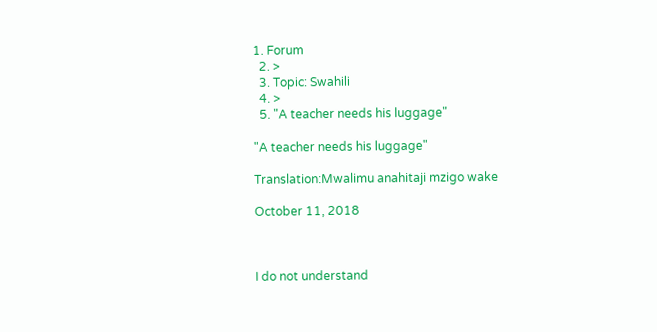1. Forum
  2. >
  3. Topic: Swahili
  4. >
  5. "A teacher needs his luggage"

"A teacher needs his luggage"

Translation:Mwalimu anahitaji mzigo wake

October 11, 2018



I do not understand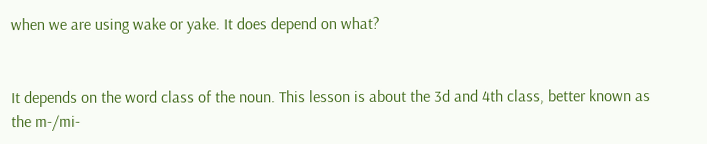when we are using wake or yake. It does depend on what?


It depends on the word class of the noun. This lesson is about the 3d and 4th class, better known as the m-/mi-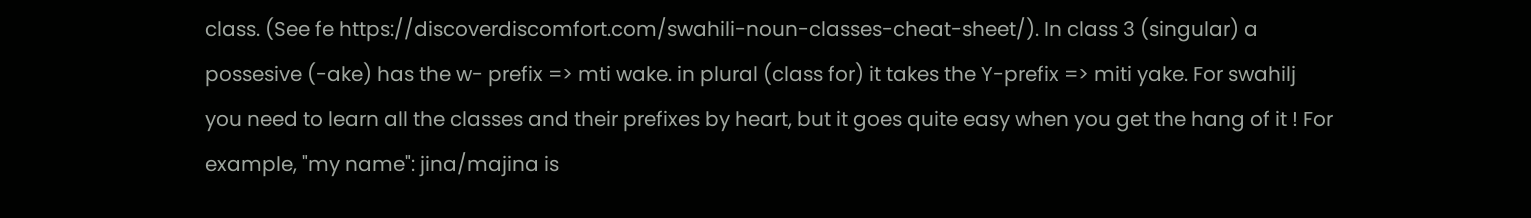class. (See fe https://discoverdiscomfort.com/swahili-noun-classes-cheat-sheet/). In class 3 (singular) a possesive (-ake) has the w- prefix => mti wake. in plural (class for) it takes the Y-prefix => miti yake. For swahilj you need to learn all the classes and their prefixes by heart, but it goes quite easy when you get the hang of it ! For example, "my name": jina/majina is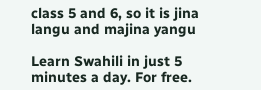class 5 and 6, so it is jina langu and majina yangu

Learn Swahili in just 5 minutes a day. For free.